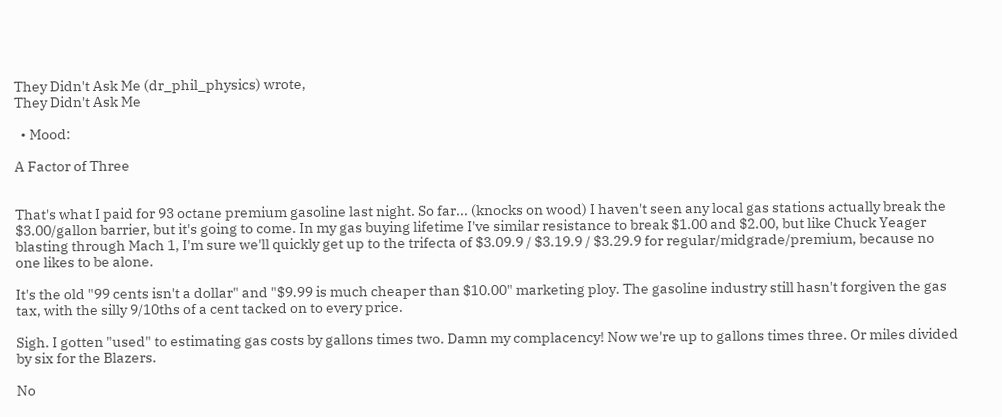They Didn't Ask Me (dr_phil_physics) wrote,
They Didn't Ask Me

  • Mood:

A Factor of Three


That's what I paid for 93 octane premium gasoline last night. So far... (knocks on wood) I haven't seen any local gas stations actually break the $3.00/gallon barrier, but it's going to come. In my gas buying lifetime I've similar resistance to break $1.00 and $2.00, but like Chuck Yeager blasting through Mach 1, I'm sure we'll quickly get up to the trifecta of $3.09.9 / $3.19.9 / $3.29.9 for regular/midgrade/premium, because no one likes to be alone.

It's the old "99 cents isn't a dollar" and "$9.99 is much cheaper than $10.00" marketing ploy. The gasoline industry still hasn't forgiven the gas tax, with the silly 9/10ths of a cent tacked on to every price.

Sigh. I gotten "used" to estimating gas costs by gallons times two. Damn my complacency! Now we're up to gallons times three. Or miles divided by six for the Blazers.

No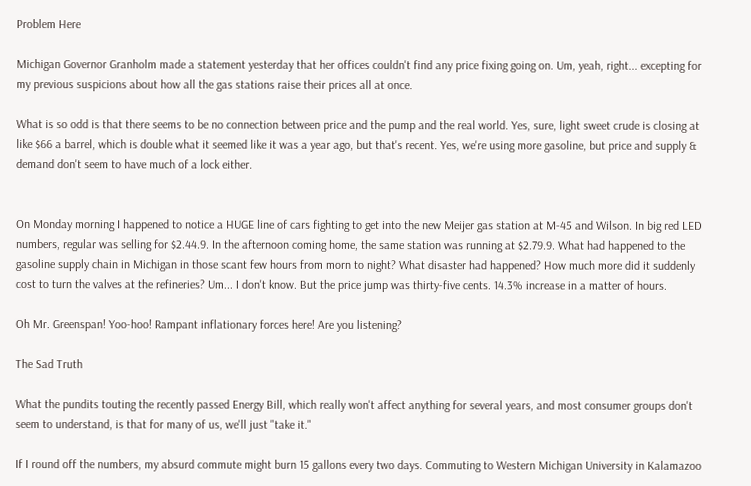Problem Here

Michigan Governor Granholm made a statement yesterday that her offices couldn't find any price fixing going on. Um, yeah, right... excepting for my previous suspicions about how all the gas stations raise their prices all at once.

What is so odd is that there seems to be no connection between price and the pump and the real world. Yes, sure, light sweet crude is closing at like $66 a barrel, which is double what it seemed like it was a year ago, but that's recent. Yes, we're using more gasoline, but price and supply & demand don't seem to have much of a lock either.


On Monday morning I happened to notice a HUGE line of cars fighting to get into the new Meijer gas station at M-45 and Wilson. In big red LED numbers, regular was selling for $2.44.9. In the afternoon coming home, the same station was running at $2.79.9. What had happened to the gasoline supply chain in Michigan in those scant few hours from morn to night? What disaster had happened? How much more did it suddenly cost to turn the valves at the refineries? Um... I don't know. But the price jump was thirty-five cents. 14.3% increase in a matter of hours.

Oh Mr. Greenspan! Yoo-hoo! Rampant inflationary forces here! Are you listening?

The Sad Truth

What the pundits touting the recently passed Energy Bill, which really won't affect anything for several years, and most consumer groups don't seem to understand, is that for many of us, we'll just "take it."

If I round off the numbers, my absurd commute might burn 15 gallons every two days. Commuting to Western Michigan University in Kalamazoo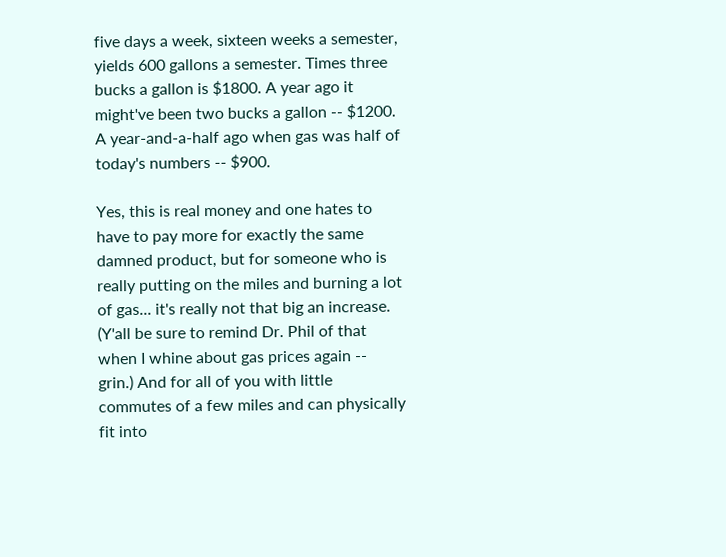five days a week, sixteen weeks a semester, yields 600 gallons a semester. Times three bucks a gallon is $1800. A year ago it might've been two bucks a gallon -- $1200. A year-and-a-half ago when gas was half of today's numbers -- $900.

Yes, this is real money and one hates to have to pay more for exactly the same damned product, but for someone who is really putting on the miles and burning a lot of gas... it's really not that big an increase. (Y'all be sure to remind Dr. Phil of that when I whine about gas prices again -- grin.) And for all of you with little commutes of a few miles and can physically fit into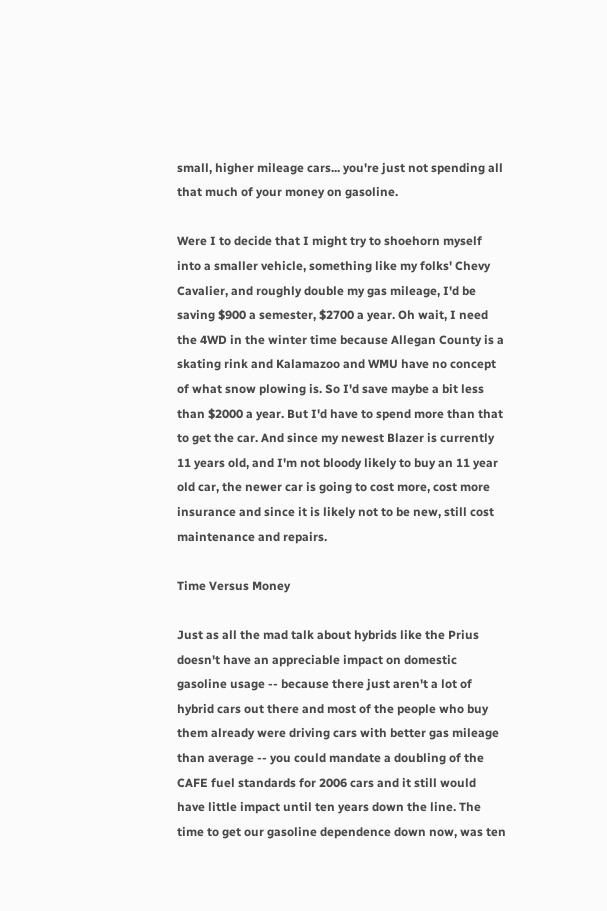small, higher mileage cars... you're just not spending all that much of your money on gasoline.

Were I to decide that I might try to shoehorn myself into a smaller vehicle, something like my folks' Chevy Cavalier, and roughly double my gas mileage, I'd be saving $900 a semester, $2700 a year. Oh wait, I need the 4WD in the winter time because Allegan County is a skating rink and Kalamazoo and WMU have no concept of what snow plowing is. So I'd save maybe a bit less than $2000 a year. But I'd have to spend more than that to get the car. And since my newest Blazer is currently 11 years old, and I'm not bloody likely to buy an 11 year old car, the newer car is going to cost more, cost more insurance and since it is likely not to be new, still cost maintenance and repairs.

Time Versus Money

Just as all the mad talk about hybrids like the Prius doesn't have an appreciable impact on domestic gasoline usage -- because there just aren't a lot of hybrid cars out there and most of the people who buy them already were driving cars with better gas mileage than average -- you could mandate a doubling of the CAFE fuel standards for 2006 cars and it still would have little impact until ten years down the line. The time to get our gasoline dependence down now, was ten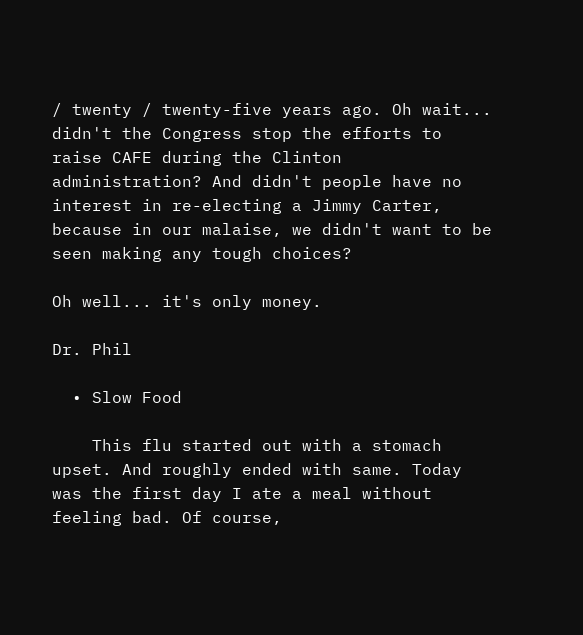/ twenty / twenty-five years ago. Oh wait... didn't the Congress stop the efforts to raise CAFE during the Clinton administration? And didn't people have no interest in re-electing a Jimmy Carter, because in our malaise, we didn't want to be seen making any tough choices?

Oh well... it's only money.

Dr. Phil

  • Slow Food

    This flu started out with a stomach upset. And roughly ended with same. Today was the first day I ate a meal without feeling bad. Of course,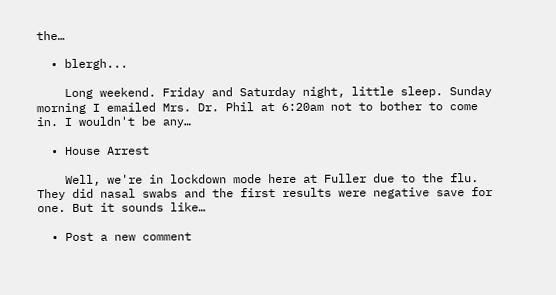the…

  • blergh...

    Long weekend. Friday and Saturday night, little sleep. Sunday morning I emailed Mrs. Dr. Phil at 6:20am not to bother to come in. I wouldn't be any…

  • House Arrest

    Well, we're in lockdown mode here at Fuller due to the flu. They did nasal swabs and the first results were negative save for one. But it sounds like…

  • Post a new comment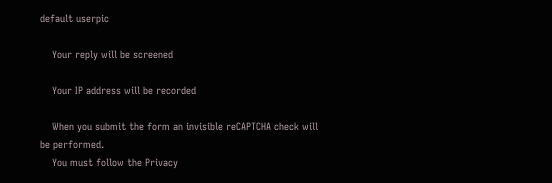default userpic

    Your reply will be screened

    Your IP address will be recorded

    When you submit the form an invisible reCAPTCHA check will be performed.
    You must follow the Privacy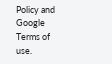Policy and Google Terms of use.